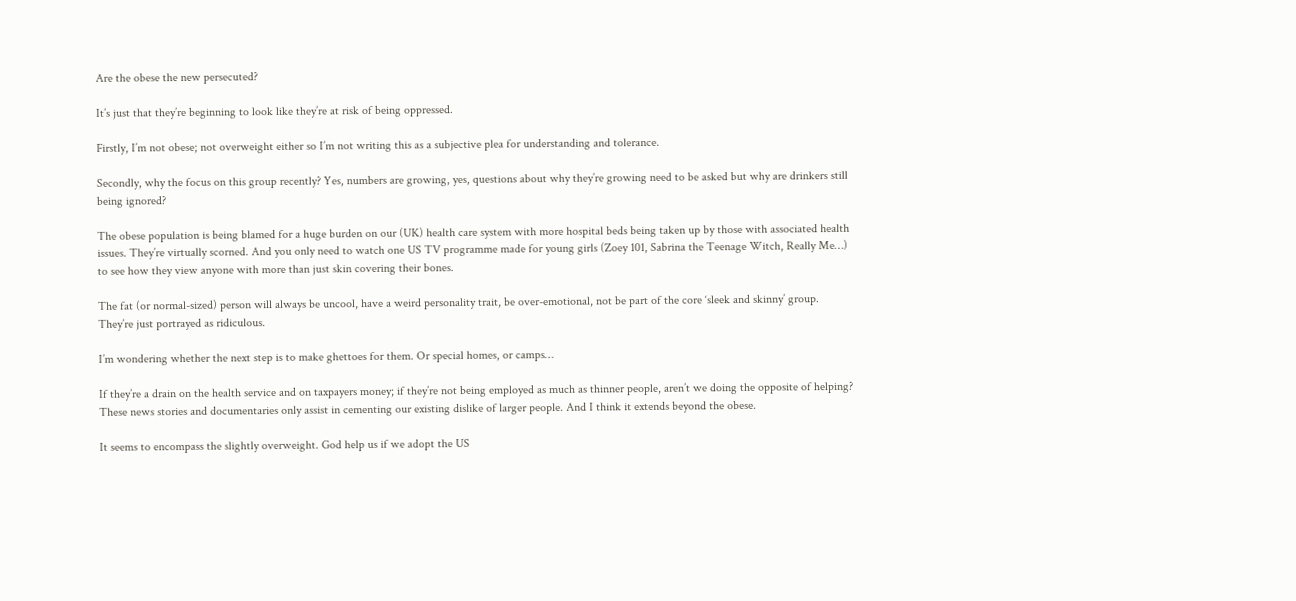Are the obese the new persecuted?

It’s just that they’re beginning to look like they’re at risk of being oppressed.

Firstly, I’m not obese; not overweight either so I’m not writing this as a subjective plea for understanding and tolerance.

Secondly, why the focus on this group recently? Yes, numbers are growing, yes, questions about why they’re growing need to be asked but why are drinkers still being ignored?

The obese population is being blamed for a huge burden on our (UK) health care system with more hospital beds being taken up by those with associated health issues. They’re virtually scorned. And you only need to watch one US TV programme made for young girls (Zoey 101, Sabrina the Teenage Witch, Really Me…) to see how they view anyone with more than just skin covering their bones.

The fat (or normal-sized) person will always be uncool, have a weird personality trait, be over-emotional, not be part of the core ‘sleek and skinny’ group. They’re just portrayed as ridiculous.

I’m wondering whether the next step is to make ghettoes for them. Or special homes, or camps…

If they’re a drain on the health service and on taxpayers money; if they’re not being employed as much as thinner people, aren’t we doing the opposite of helping? These news stories and documentaries only assist in cementing our existing dislike of larger people. And I think it extends beyond the obese.

It seems to encompass the slightly overweight. God help us if we adopt the US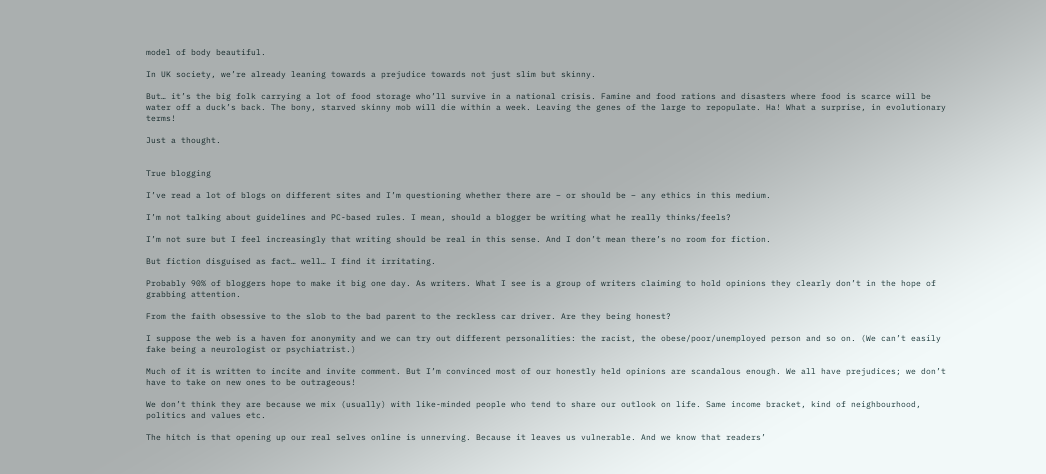model of body beautiful.

In UK society, we’re already leaning towards a prejudice towards not just slim but skinny.

But… it’s the big folk carrying a lot of food storage who’ll survive in a national crisis. Famine and food rations and disasters where food is scarce will be water off a duck’s back. The bony, starved skinny mob will die within a week. Leaving the genes of the large to repopulate. Ha! What a surprise, in evolutionary terms!

Just a thought.


True blogging

I’ve read a lot of blogs on different sites and I’m questioning whether there are – or should be – any ethics in this medium.

I’m not talking about guidelines and PC-based rules. I mean, should a blogger be writing what he really thinks/feels?

I’m not sure but I feel increasingly that writing should be real in this sense. And I don’t mean there’s no room for fiction.

But fiction disguised as fact… well… I find it irritating.

Probably 90% of bloggers hope to make it big one day. As writers. What I see is a group of writers claiming to hold opinions they clearly don’t in the hope of grabbing attention.

From the faith obsessive to the slob to the bad parent to the reckless car driver. Are they being honest?

I suppose the web is a haven for anonymity and we can try out different personalities: the racist, the obese/poor/unemployed person and so on. (We can’t easily fake being a neurologist or psychiatrist.)

Much of it is written to incite and invite comment. But I’m convinced most of our honestly held opinions are scandalous enough. We all have prejudices; we don’t have to take on new ones to be outrageous!

We don’t think they are because we mix (usually) with like-minded people who tend to share our outlook on life. Same income bracket, kind of neighbourhood, politics and values etc.

The hitch is that opening up our real selves online is unnerving. Because it leaves us vulnerable. And we know that readers’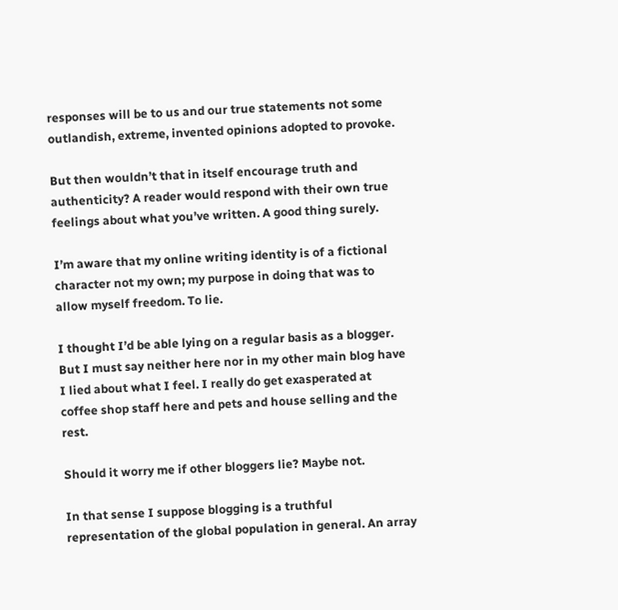responses will be to us and our true statements not some outlandish, extreme, invented opinions adopted to provoke.

But then wouldn’t that in itself encourage truth and authenticity? A reader would respond with their own true feelings about what you’ve written. A good thing surely.

I’m aware that my online writing identity is of a fictional character not my own; my purpose in doing that was to allow myself freedom. To lie.

I thought I’d be able lying on a regular basis as a blogger. But I must say neither here nor in my other main blog have I lied about what I feel. I really do get exasperated at coffee shop staff here and pets and house selling and the rest.

Should it worry me if other bloggers lie? Maybe not.

In that sense I suppose blogging is a truthful representation of the global population in general. An array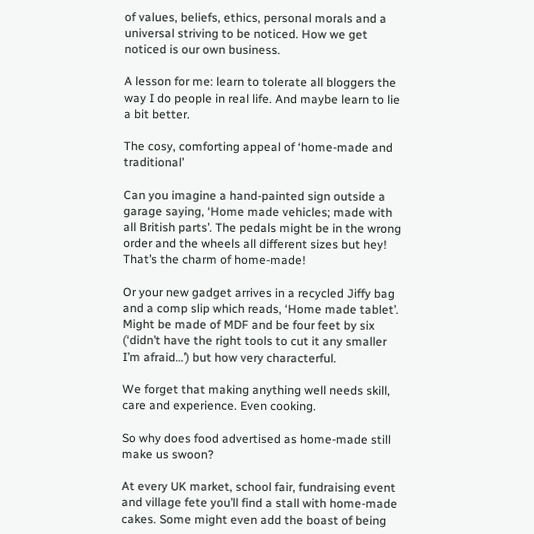of values, beliefs, ethics, personal morals and a universal striving to be noticed. How we get noticed is our own business.

A lesson for me: learn to tolerate all bloggers the way I do people in real life. And maybe learn to lie a bit better.

The cosy, comforting appeal of ‘home-made and traditional’

Can you imagine a hand-painted sign outside a garage saying, ‘Home made vehicles; made with all British parts’. The pedals might be in the wrong order and the wheels all different sizes but hey! That’s the charm of home-made!

Or your new gadget arrives in a recycled Jiffy bag and a comp slip which reads, ‘Home made tablet’. Might be made of MDF and be four feet by six (‘didn’t have the right tools to cut it any smaller I’m afraid…’) but how very characterful.

We forget that making anything well needs skill, care and experience. Even cooking.

So why does food advertised as home-made still make us swoon?

At every UK market, school fair, fundraising event and village fete you’ll find a stall with home-made cakes. Some might even add the boast of being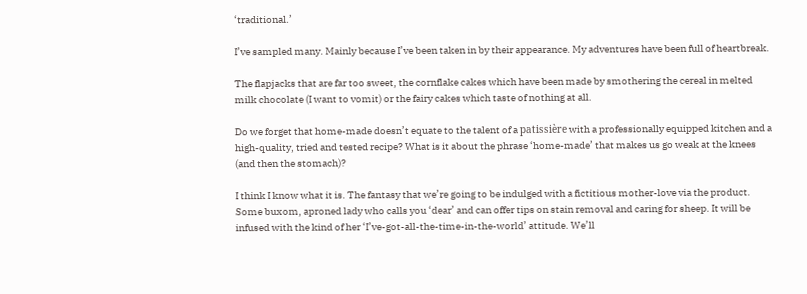‘traditional.’

I’ve sampled many. Mainly because I’ve been taken in by their appearance. My adventures have been full of heartbreak.

The flapjacks that are far too sweet, the cornflake cakes which have been made by smothering the cereal in melted milk chocolate (I want to vomit) or the fairy cakes which taste of nothing at all.

Do we forget that home-made doesn’t equate to the talent of a patissière with a professionally equipped kitchen and a high-quality, tried and tested recipe? What is it about the phrase ‘home-made’ that makes us go weak at the knees (and then the stomach)?

I think I know what it is. The fantasy that we’re going to be indulged with a fictitious mother-love via the product. Some buxom, aproned lady who calls you ‘dear’ and can offer tips on stain removal and caring for sheep. It will be infused with the kind of her ‘I’ve-got-all-the-time-in-the-world’ attitude. We’ll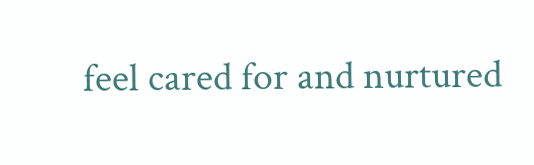feel cared for and nurtured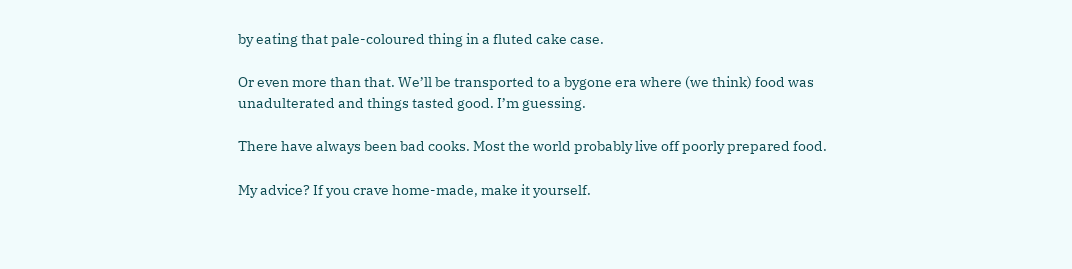by eating that pale-coloured thing in a fluted cake case.

Or even more than that. We’ll be transported to a bygone era where (we think) food was unadulterated and things tasted good. I’m guessing.

There have always been bad cooks. Most the world probably live off poorly prepared food.

My advice? If you crave home-made, make it yourself.